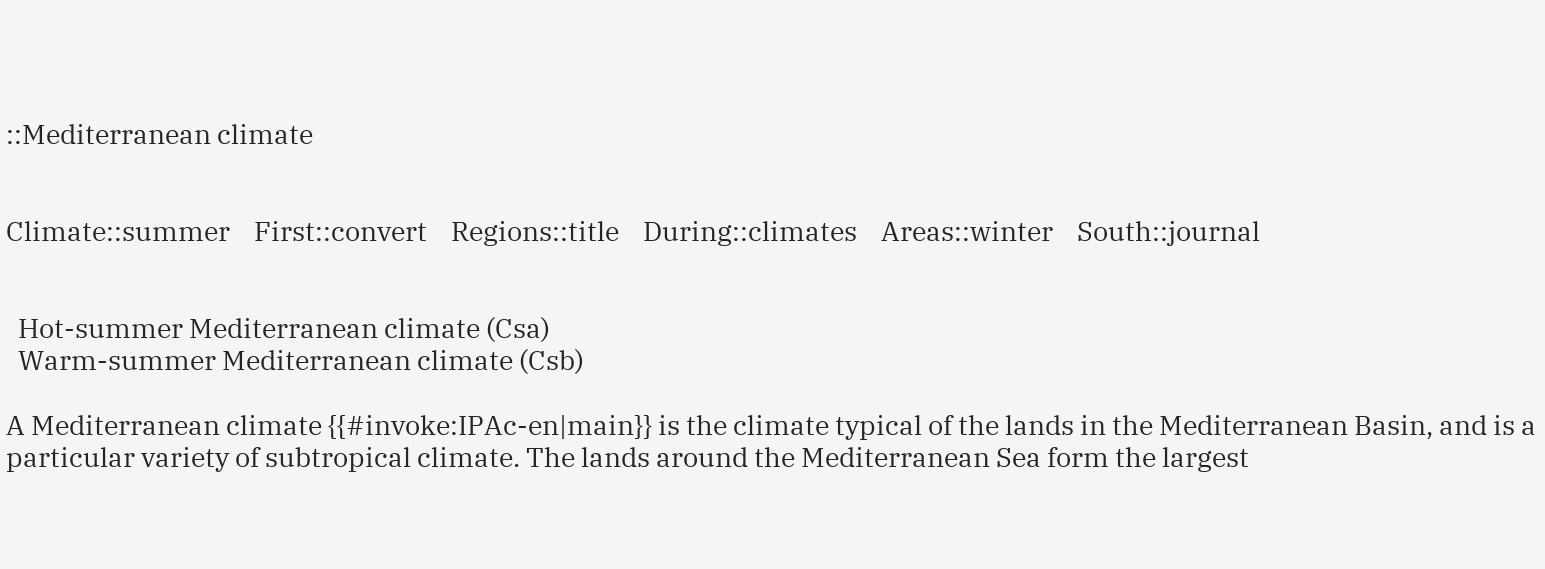::Mediterranean climate


Climate::summer    First::convert    Regions::title    During::climates    Areas::winter    South::journal


  Hot-summer Mediterranean climate (Csa)
  Warm-summer Mediterranean climate (Csb)

A Mediterranean climate {{#invoke:IPAc-en|main}} is the climate typical of the lands in the Mediterranean Basin, and is a particular variety of subtropical climate. The lands around the Mediterranean Sea form the largest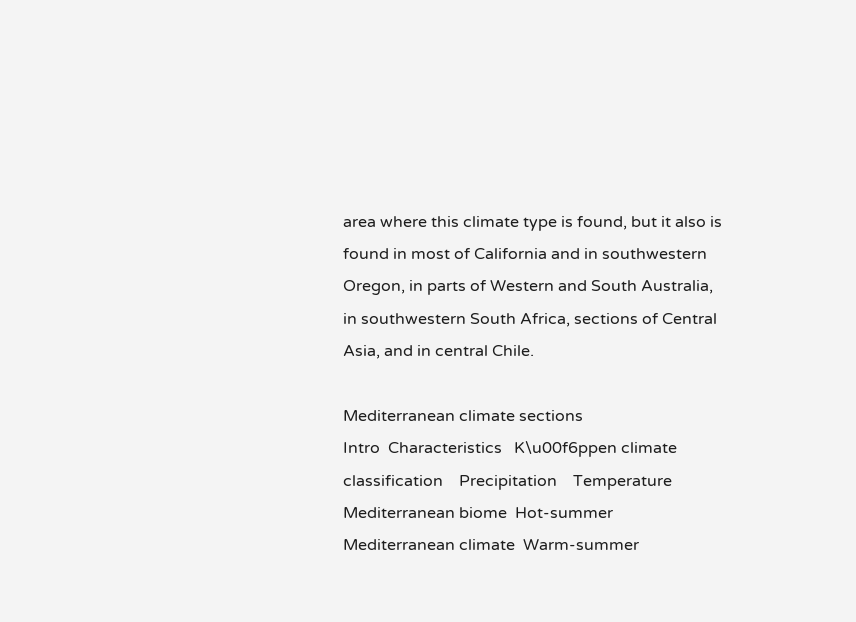area where this climate type is found, but it also is found in most of California and in southwestern Oregon, in parts of Western and South Australia, in southwestern South Africa, sections of Central Asia, and in central Chile.

Mediterranean climate sections
Intro  Characteristics   K\u00f6ppen climate classification    Precipitation    Temperature   Mediterranean biome  Hot-summer Mediterranean climate  Warm-summer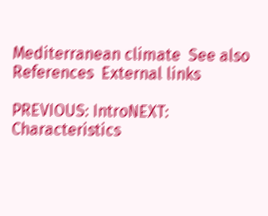Mediterranean climate  See also  References  External links

PREVIOUS: IntroNEXT: Characteristics